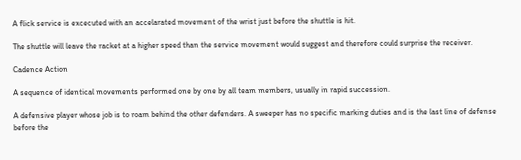A flick service is excecuted with an accelarated movement of the wrist just before the shuttle is hit.

The shuttle will leave the racket at a higher speed than the service movement would suggest and therefore could surprise the receiver.

Cadence Action

A sequence of identical movements performed one by one by all team members, usually in rapid succession.

A defensive player whose job is to roam behind the other defenders. A sweeper has no specific marking duties and is the last line of defense before the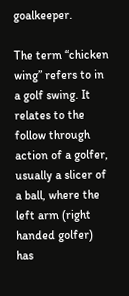goalkeeper.

The term “chicken wing” refers to in a golf swing. It relates to the follow through action of a golfer, usually a slicer of a ball, where the left arm (right handed golfer) has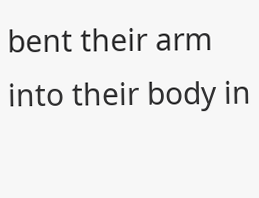bent their arm into their body in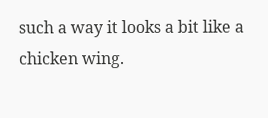such a way it looks a bit like a chicken wing.